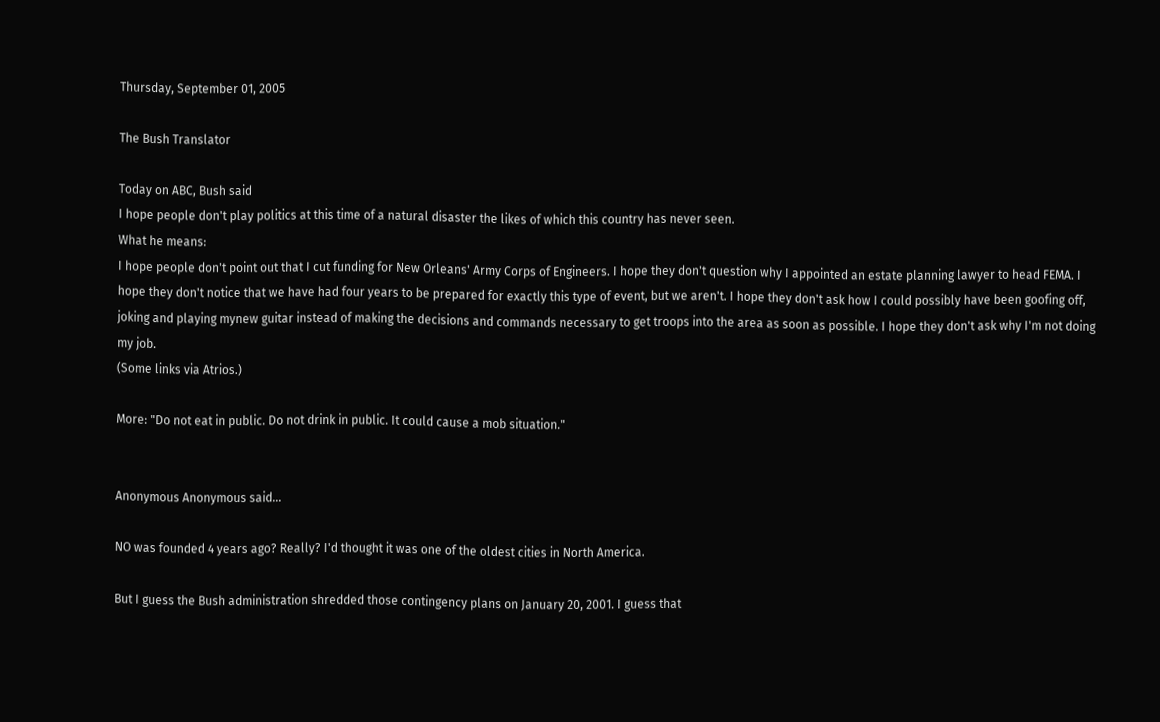Thursday, September 01, 2005

The Bush Translator

Today on ABC, Bush said
I hope people don't play politics at this time of a natural disaster the likes of which this country has never seen.
What he means:
I hope people don't point out that I cut funding for New Orleans' Army Corps of Engineers. I hope they don't question why I appointed an estate planning lawyer to head FEMA. I hope they don't notice that we have had four years to be prepared for exactly this type of event, but we aren't. I hope they don't ask how I could possibly have been goofing off, joking and playing mynew guitar instead of making the decisions and commands necessary to get troops into the area as soon as possible. I hope they don't ask why I'm not doing my job.
(Some links via Atrios.)

More: "Do not eat in public. Do not drink in public. It could cause a mob situation."


Anonymous Anonymous said...

NO was founded 4 years ago? Really? I'd thought it was one of the oldest cities in North America.

But I guess the Bush administration shredded those contingency plans on January 20, 2001. I guess that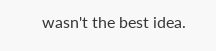wasn't the best idea.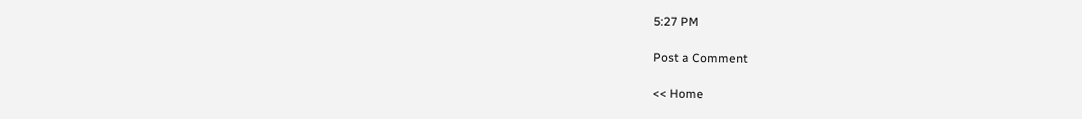5:27 PM

Post a Comment

<< Home